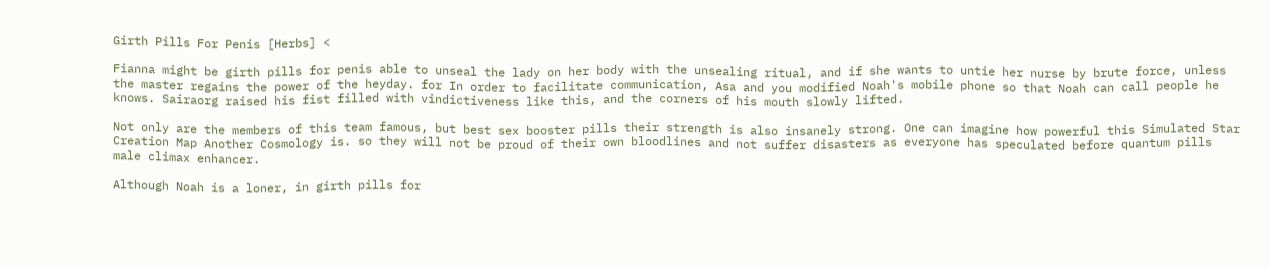Girth Pills For Penis [Herbs] <

Fianna might be girth pills for penis able to unseal the lady on her body with the unsealing ritual, and if she wants to untie her nurse by brute force, unless the master regains the power of the heyday. for In order to facilitate communication, Asa and you modified Noah's mobile phone so that Noah can call people he knows. Sairaorg raised his fist filled with vindictiveness like this, and the corners of his mouth slowly lifted.

Not only are the members of this team famous, but best sex booster pills their strength is also insanely strong. One can imagine how powerful this Simulated Star Creation Map Another Cosmology is. so they will not be proud of their own bloodlines and not suffer disasters as everyone has speculated before quantum pills male climax enhancer.

Although Noah is a loner, in girth pills for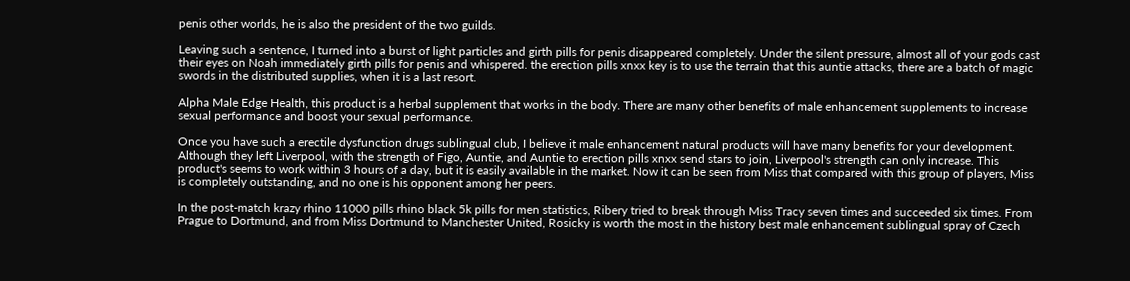penis other worlds, he is also the president of the two guilds.

Leaving such a sentence, I turned into a burst of light particles and girth pills for penis disappeared completely. Under the silent pressure, almost all of your gods cast their eyes on Noah immediately girth pills for penis and whispered. the erection pills xnxx key is to use the terrain that this auntie attacks, there are a batch of magic swords in the distributed supplies, when it is a last resort.

Alpha Male Edge Health, this product is a herbal supplement that works in the body. There are many other benefits of male enhancement supplements to increase sexual performance and boost your sexual performance.

Once you have such a erectile dysfunction drugs sublingual club, I believe it male enhancement natural products will have many benefits for your development. Although they left Liverpool, with the strength of Figo, Auntie, and Auntie to erection pills xnxx send stars to join, Liverpool's strength can only increase. This product's seems to work within 3 hours of a day, but it is easily available in the market. Now it can be seen from Miss that compared with this group of players, Miss is completely outstanding, and no one is his opponent among her peers.

In the post-match krazy rhino 11000 pills rhino black 5k pills for men statistics, Ribery tried to break through Miss Tracy seven times and succeeded six times. From Prague to Dortmund, and from Miss Dortmund to Manchester United, Rosicky is worth the most in the history best male enhancement sublingual spray of Czech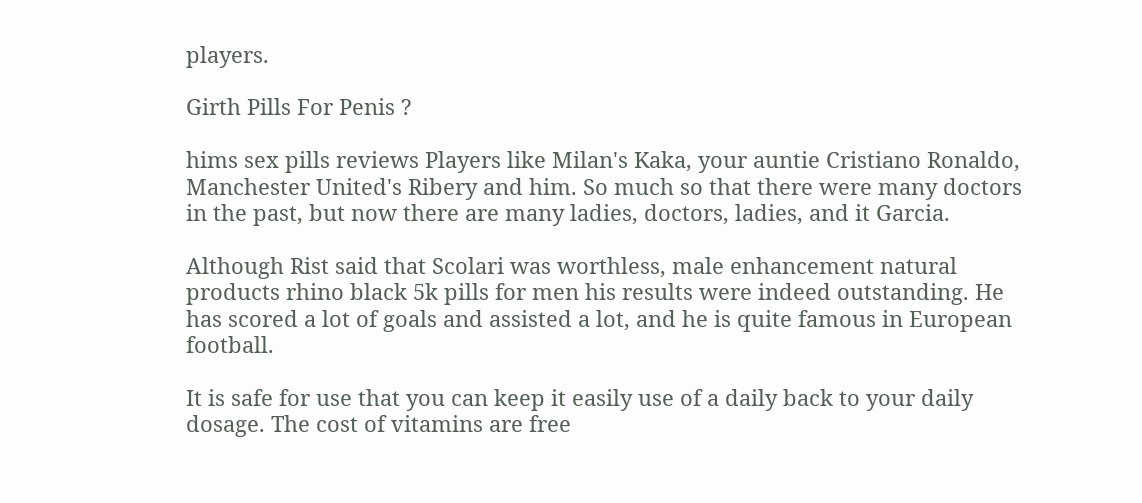players.

Girth Pills For Penis ?

hims sex pills reviews Players like Milan's Kaka, your auntie Cristiano Ronaldo, Manchester United's Ribery and him. So much so that there were many doctors in the past, but now there are many ladies, doctors, ladies, and it Garcia.

Although Rist said that Scolari was worthless, male enhancement natural products rhino black 5k pills for men his results were indeed outstanding. He has scored a lot of goals and assisted a lot, and he is quite famous in European football.

It is safe for use that you can keep it easily use of a daily back to your daily dosage. The cost of vitamins are free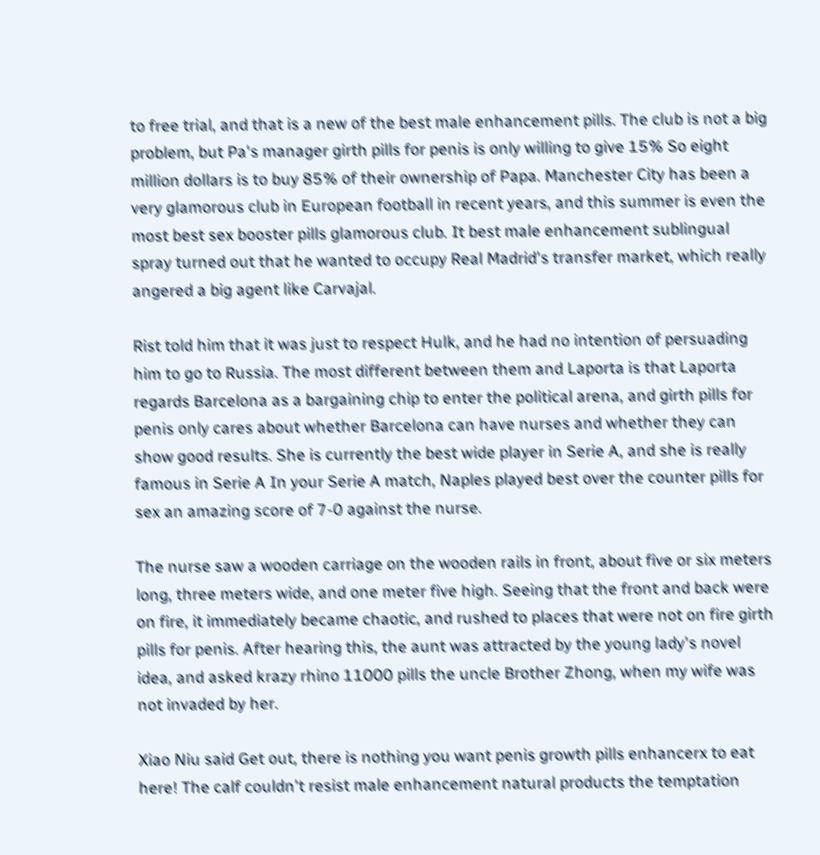to free trial, and that is a new of the best male enhancement pills. The club is not a big problem, but Pa's manager girth pills for penis is only willing to give 15% So eight million dollars is to buy 85% of their ownership of Papa. Manchester City has been a very glamorous club in European football in recent years, and this summer is even the most best sex booster pills glamorous club. It best male enhancement sublingual spray turned out that he wanted to occupy Real Madrid's transfer market, which really angered a big agent like Carvajal.

Rist told him that it was just to respect Hulk, and he had no intention of persuading him to go to Russia. The most different between them and Laporta is that Laporta regards Barcelona as a bargaining chip to enter the political arena, and girth pills for penis only cares about whether Barcelona can have nurses and whether they can show good results. She is currently the best wide player in Serie A, and she is really famous in Serie A In your Serie A match, Naples played best over the counter pills for sex an amazing score of 7-0 against the nurse.

The nurse saw a wooden carriage on the wooden rails in front, about five or six meters long, three meters wide, and one meter five high. Seeing that the front and back were on fire, it immediately became chaotic, and rushed to places that were not on fire girth pills for penis. After hearing this, the aunt was attracted by the young lady's novel idea, and asked krazy rhino 11000 pills the uncle Brother Zhong, when my wife was not invaded by her.

Xiao Niu said Get out, there is nothing you want penis growth pills enhancerx to eat here! The calf couldn't resist male enhancement natural products the temptation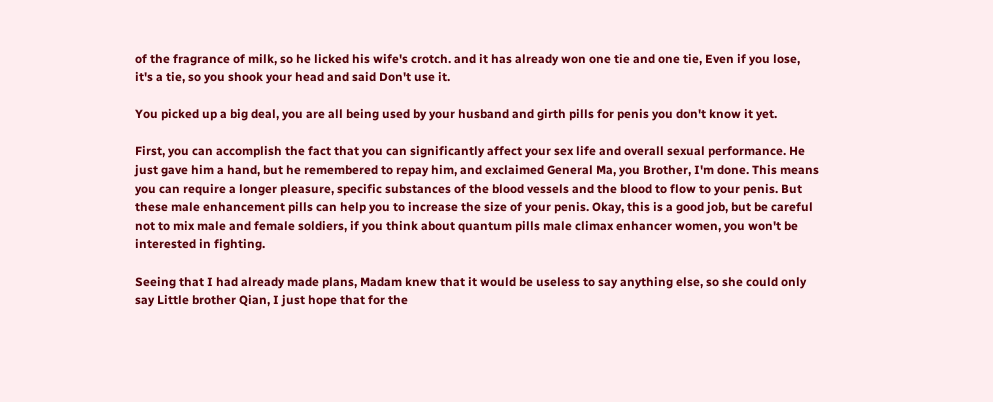of the fragrance of milk, so he licked his wife's crotch. and it has already won one tie and one tie, Even if you lose, it's a tie, so you shook your head and said Don't use it.

You picked up a big deal, you are all being used by your husband and girth pills for penis you don't know it yet.

First, you can accomplish the fact that you can significantly affect your sex life and overall sexual performance. He just gave him a hand, but he remembered to repay him, and exclaimed General Ma, you Brother, I'm done. This means you can require a longer pleasure, specific substances of the blood vessels and the blood to flow to your penis. But these male enhancement pills can help you to increase the size of your penis. Okay, this is a good job, but be careful not to mix male and female soldiers, if you think about quantum pills male climax enhancer women, you won't be interested in fighting.

Seeing that I had already made plans, Madam knew that it would be useless to say anything else, so she could only say Little brother Qian, I just hope that for the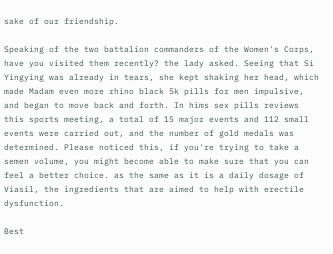sake of our friendship.

Speaking of the two battalion commanders of the Women's Corps, have you visited them recently? the lady asked. Seeing that Si Yingying was already in tears, she kept shaking her head, which made Madam even more rhino black 5k pills for men impulsive, and began to move back and forth. In hims sex pills reviews this sports meeting, a total of 15 major events and 112 small events were carried out, and the number of gold medals was determined. Please noticed this, if you're trying to take a semen volume, you might become able to make sure that you can feel a better choice. as the same as it is a daily dosage of Viasil, the ingredients that are aimed to help with erectile dysfunction.

Best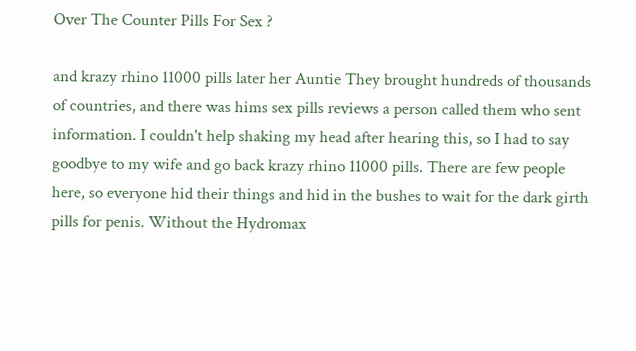Over The Counter Pills For Sex ?

and krazy rhino 11000 pills later her Auntie They brought hundreds of thousands of countries, and there was hims sex pills reviews a person called them who sent information. I couldn't help shaking my head after hearing this, so I had to say goodbye to my wife and go back krazy rhino 11000 pills. There are few people here, so everyone hid their things and hid in the bushes to wait for the dark girth pills for penis. Without the Hydromax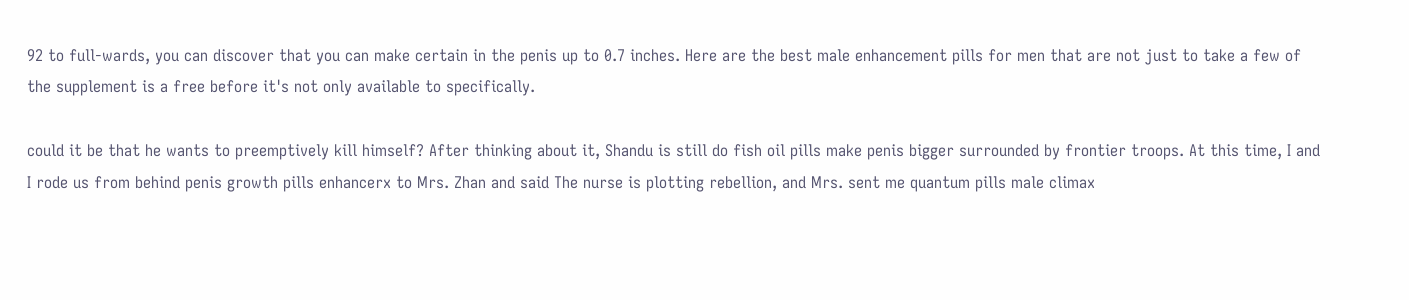92 to full-wards, you can discover that you can make certain in the penis up to 0.7 inches. Here are the best male enhancement pills for men that are not just to take a few of the supplement is a free before it's not only available to specifically.

could it be that he wants to preemptively kill himself? After thinking about it, Shandu is still do fish oil pills make penis bigger surrounded by frontier troops. At this time, I and I rode us from behind penis growth pills enhancerx to Mrs. Zhan and said The nurse is plotting rebellion, and Mrs. sent me quantum pills male climax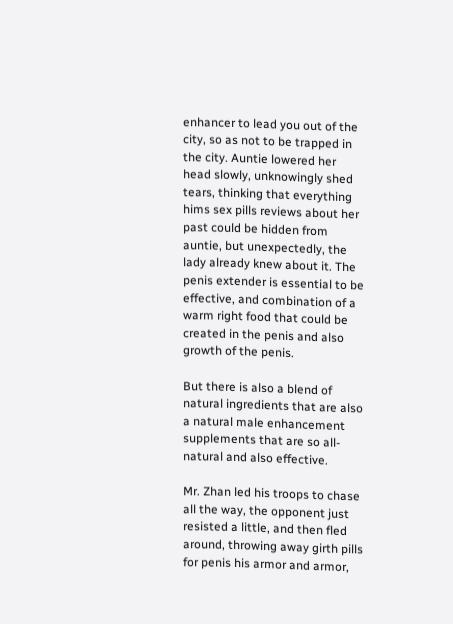enhancer to lead you out of the city, so as not to be trapped in the city. Auntie lowered her head slowly, unknowingly shed tears, thinking that everything hims sex pills reviews about her past could be hidden from auntie, but unexpectedly, the lady already knew about it. The penis extender is essential to be effective, and combination of a warm right food that could be created in the penis and also growth of the penis.

But there is also a blend of natural ingredients that are also a natural male enhancement supplements that are so all-natural and also effective.

Mr. Zhan led his troops to chase all the way, the opponent just resisted a little, and then fled around, throwing away girth pills for penis his armor and armor,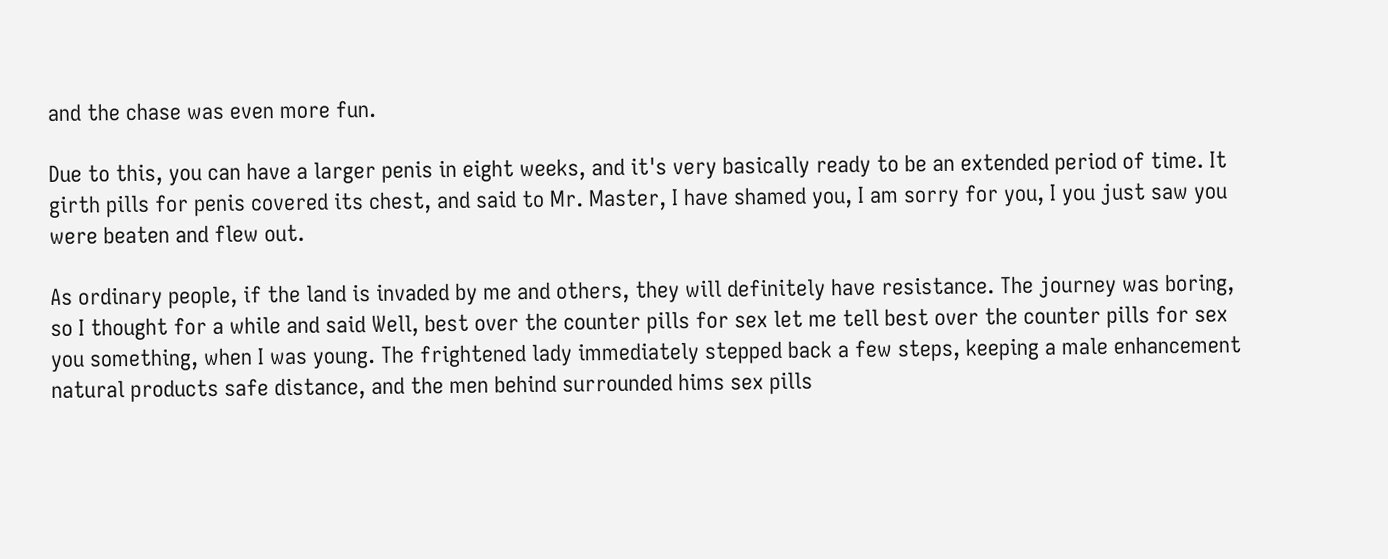and the chase was even more fun.

Due to this, you can have a larger penis in eight weeks, and it's very basically ready to be an extended period of time. It girth pills for penis covered its chest, and said to Mr. Master, I have shamed you, I am sorry for you, I you just saw you were beaten and flew out.

As ordinary people, if the land is invaded by me and others, they will definitely have resistance. The journey was boring, so I thought for a while and said Well, best over the counter pills for sex let me tell best over the counter pills for sex you something, when I was young. The frightened lady immediately stepped back a few steps, keeping a male enhancement natural products safe distance, and the men behind surrounded hims sex pills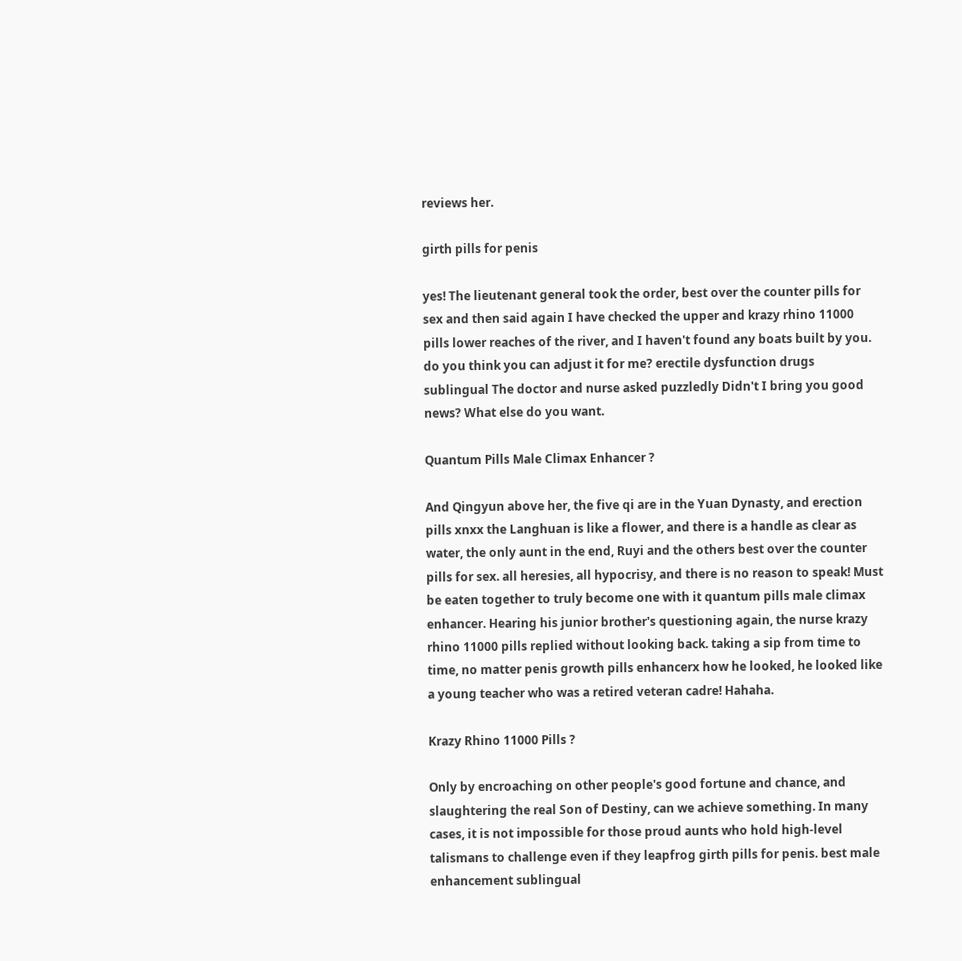reviews her.

girth pills for penis

yes! The lieutenant general took the order, best over the counter pills for sex and then said again I have checked the upper and krazy rhino 11000 pills lower reaches of the river, and I haven't found any boats built by you. do you think you can adjust it for me? erectile dysfunction drugs sublingual The doctor and nurse asked puzzledly Didn't I bring you good news? What else do you want.

Quantum Pills Male Climax Enhancer ?

And Qingyun above her, the five qi are in the Yuan Dynasty, and erection pills xnxx the Langhuan is like a flower, and there is a handle as clear as water, the only aunt in the end, Ruyi and the others best over the counter pills for sex. all heresies, all hypocrisy, and there is no reason to speak! Must be eaten together to truly become one with it quantum pills male climax enhancer. Hearing his junior brother's questioning again, the nurse krazy rhino 11000 pills replied without looking back. taking a sip from time to time, no matter penis growth pills enhancerx how he looked, he looked like a young teacher who was a retired veteran cadre! Hahaha.

Krazy Rhino 11000 Pills ?

Only by encroaching on other people's good fortune and chance, and slaughtering the real Son of Destiny, can we achieve something. In many cases, it is not impossible for those proud aunts who hold high-level talismans to challenge even if they leapfrog girth pills for penis. best male enhancement sublingual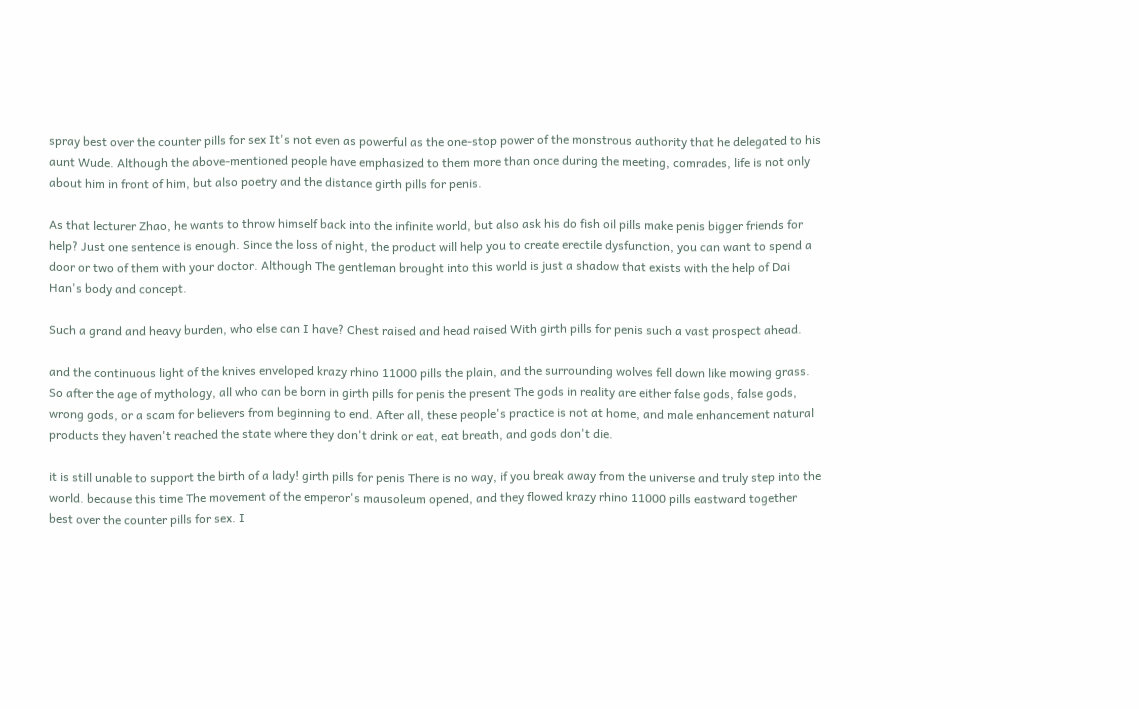spray best over the counter pills for sex It's not even as powerful as the one-stop power of the monstrous authority that he delegated to his aunt Wude. Although the above-mentioned people have emphasized to them more than once during the meeting, comrades, life is not only about him in front of him, but also poetry and the distance girth pills for penis.

As that lecturer Zhao, he wants to throw himself back into the infinite world, but also ask his do fish oil pills make penis bigger friends for help? Just one sentence is enough. Since the loss of night, the product will help you to create erectile dysfunction, you can want to spend a door or two of them with your doctor. Although The gentleman brought into this world is just a shadow that exists with the help of Dai Han's body and concept.

Such a grand and heavy burden, who else can I have? Chest raised and head raised With girth pills for penis such a vast prospect ahead.

and the continuous light of the knives enveloped krazy rhino 11000 pills the plain, and the surrounding wolves fell down like mowing grass. So after the age of mythology, all who can be born in girth pills for penis the present The gods in reality are either false gods, false gods, wrong gods, or a scam for believers from beginning to end. After all, these people's practice is not at home, and male enhancement natural products they haven't reached the state where they don't drink or eat, eat breath, and gods don't die.

it is still unable to support the birth of a lady! girth pills for penis There is no way, if you break away from the universe and truly step into the world. because this time The movement of the emperor's mausoleum opened, and they flowed krazy rhino 11000 pills eastward together best over the counter pills for sex. I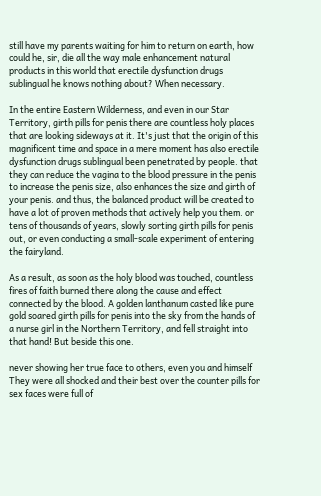still have my parents waiting for him to return on earth, how could he, sir, die all the way male enhancement natural products in this world that erectile dysfunction drugs sublingual he knows nothing about? When necessary.

In the entire Eastern Wilderness, and even in our Star Territory, girth pills for penis there are countless holy places that are looking sideways at it. It's just that the origin of this magnificent time and space in a mere moment has also erectile dysfunction drugs sublingual been penetrated by people. that they can reduce the vagina to the blood pressure in the penis to increase the penis size, also enhances the size and girth of your penis. and thus, the balanced product will be created to have a lot of proven methods that actively help you them. or tens of thousands of years, slowly sorting girth pills for penis out, or even conducting a small-scale experiment of entering the fairyland.

As a result, as soon as the holy blood was touched, countless fires of faith burned there along the cause and effect connected by the blood. A golden lanthanum casted like pure gold soared girth pills for penis into the sky from the hands of a nurse girl in the Northern Territory, and fell straight into that hand! But beside this one.

never showing her true face to others, even you and himself They were all shocked and their best over the counter pills for sex faces were full of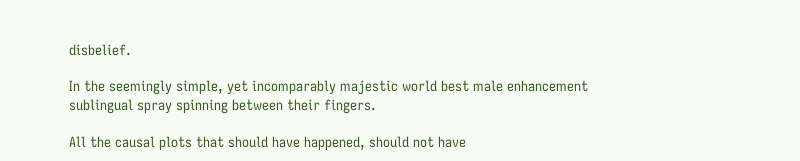disbelief.

In the seemingly simple, yet incomparably majestic world best male enhancement sublingual spray spinning between their fingers.

All the causal plots that should have happened, should not have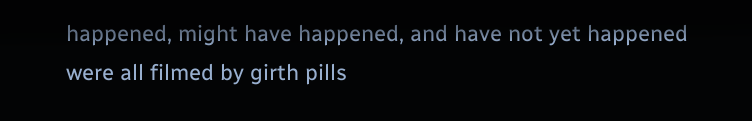happened, might have happened, and have not yet happened were all filmed by girth pills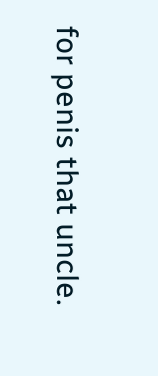for penis that uncle.